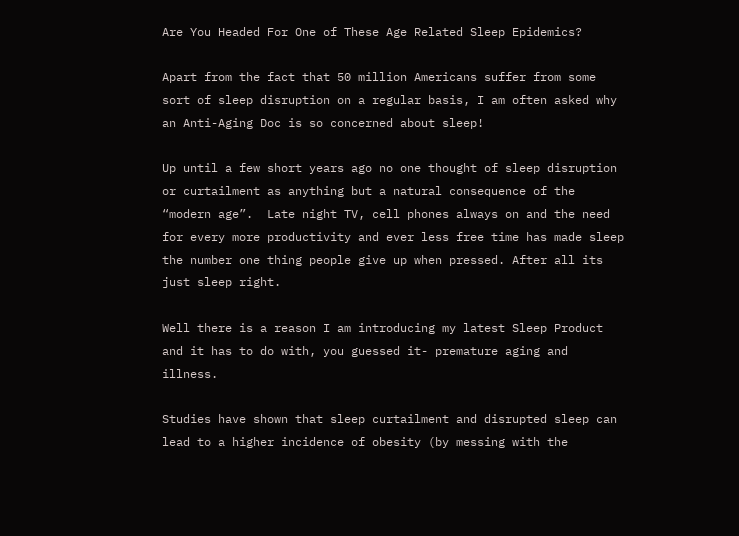Are You Headed For One of These Age Related Sleep Epidemics?

Apart from the fact that 50 million Americans suffer from some sort of sleep disruption on a regular basis, I am often asked why an Anti-Aging Doc is so concerned about sleep!

Up until a few short years ago no one thought of sleep disruption or curtailment as anything but a natural consequence of the “modern age”.  Late night TV, cell phones always on and the need for every more productivity and ever less free time has made sleep the number one thing people give up when pressed. After all its just sleep right.

Well there is a reason I am introducing my latest Sleep Product and it has to do with, you guessed it- premature aging and illness.

Studies have shown that sleep curtailment and disrupted sleep can lead to a higher incidence of obesity (by messing with the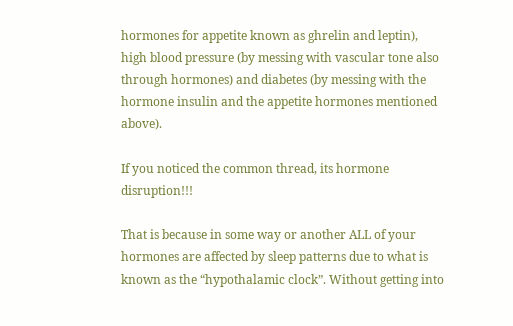hormones for appetite known as ghrelin and leptin), high blood pressure (by messing with vascular tone also through hormones) and diabetes (by messing with the hormone insulin and the appetite hormones mentioned above).

If you noticed the common thread, its hormone disruption!!!

That is because in some way or another ALL of your hormones are affected by sleep patterns due to what is known as the “hypothalamic clock”. Without getting into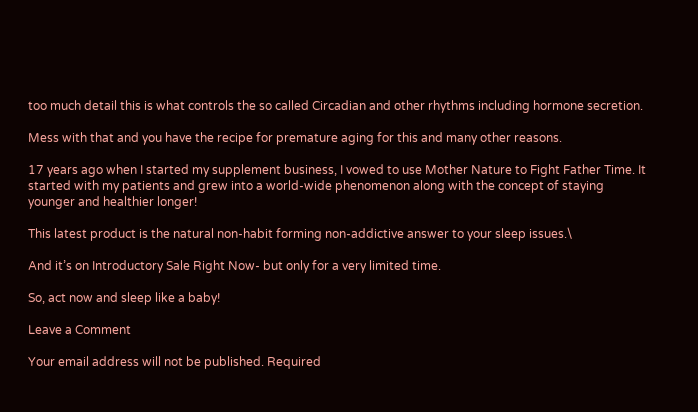too much detail this is what controls the so called Circadian and other rhythms including hormone secretion.

Mess with that and you have the recipe for premature aging for this and many other reasons.

17 years ago when I started my supplement business, I vowed to use Mother Nature to Fight Father Time. It started with my patients and grew into a world-wide phenomenon along with the concept of staying younger and healthier longer!

This latest product is the natural non-habit forming non-addictive answer to your sleep issues.\

And it’s on Introductory Sale Right Now- but only for a very limited time.

So, act now and sleep like a baby!

Leave a Comment

Your email address will not be published. Required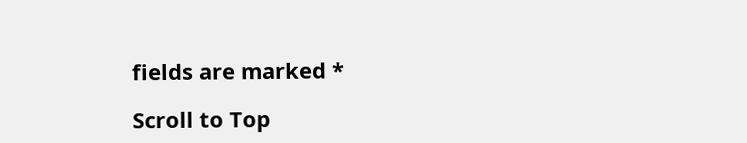fields are marked *

Scroll to Top